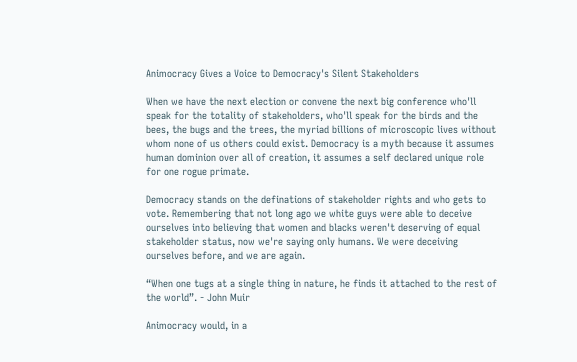Animocracy Gives a Voice to Democracy's Silent Stakeholders

When we have the next election or convene the next big conference who'll speak for the totality of stakeholders, who'll speak for the birds and the bees, the bugs and the trees, the myriad billions of microscopic lives without whom none of us others could exist. Democracy is a myth because it assumes human dominion over all of creation, it assumes a self declared unique role for one rogue primate.

Democracy stands on the definations of stakeholder rights and who gets to vote. Remembering that not long ago we white guys were able to deceive ourselves into believing that women and blacks weren't deserving of equal stakeholder status, now we're saying only humans. We were deceiving ourselves before, and we are again.

“When one tugs at a single thing in nature, he finds it attached to the rest of the world”. - John Muir

Animocracy would, in a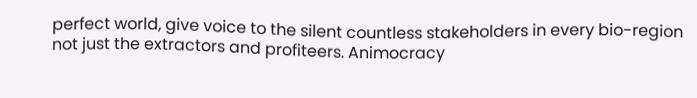perfect world, give voice to the silent countless stakeholders in every bio-region not just the extractors and profiteers. Animocracy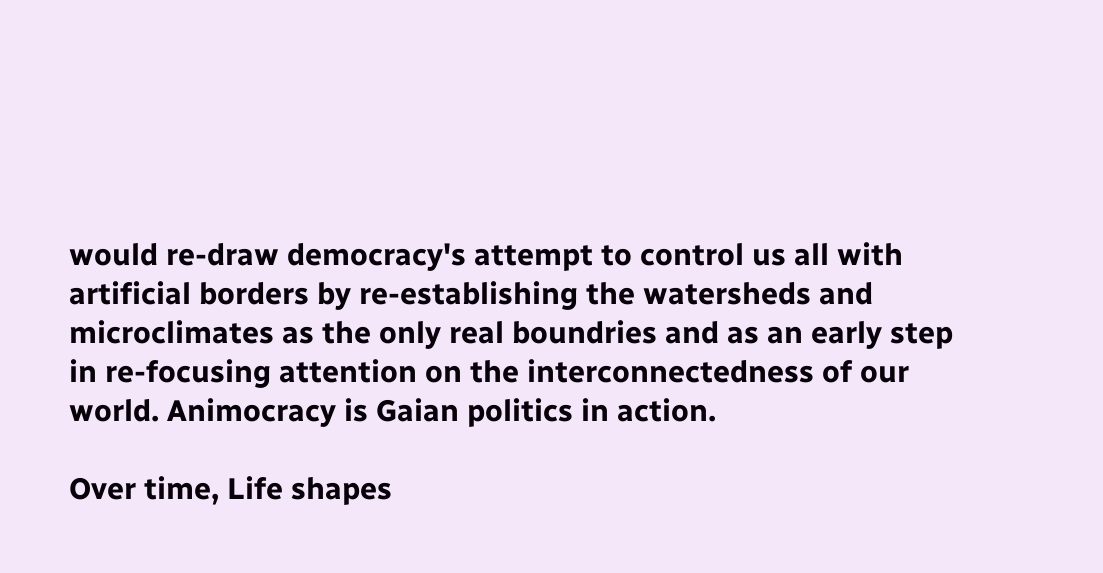would re-draw democracy's attempt to control us all with artificial borders by re-establishing the watersheds and microclimates as the only real boundries and as an early step in re-focusing attention on the interconnectedness of our world. Animocracy is Gaian politics in action.

Over time, Life shapes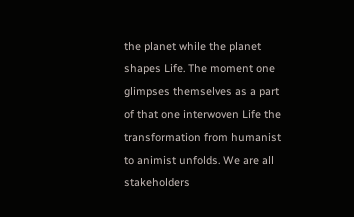the planet while the planet shapes Life. The moment one glimpses themselves as a part of that one interwoven Life the transformation from humanist to animist unfolds. We are all stakeholders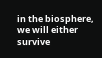in the biosphere, we will either survive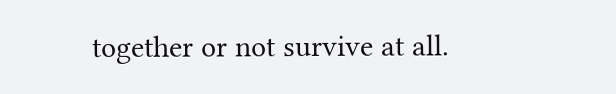together or not survive at all.